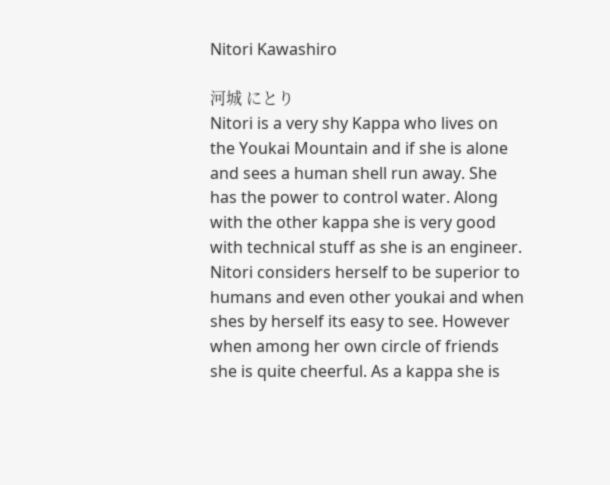Nitori Kawashiro

河城 にとり
Nitori is a very shy Kappa who lives on the Youkai Mountain and if she is alone and sees a human shell run away. She has the power to control water. Along with the other kappa she is very good with technical stuff as she is an engineer. Nitori considers herself to be superior to humans and even other youkai and when shes by herself its easy to see. However when among her own circle of friends she is quite cheerful. As a kappa she is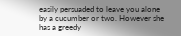easily persuaded to leave you alone by a cucumber or two. However she has a greedy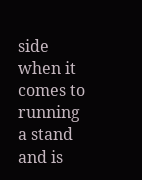side when it comes to running a stand and is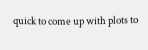quick to come up with plots to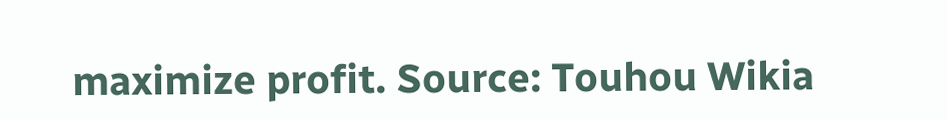maximize profit. Source: Touhou Wikia